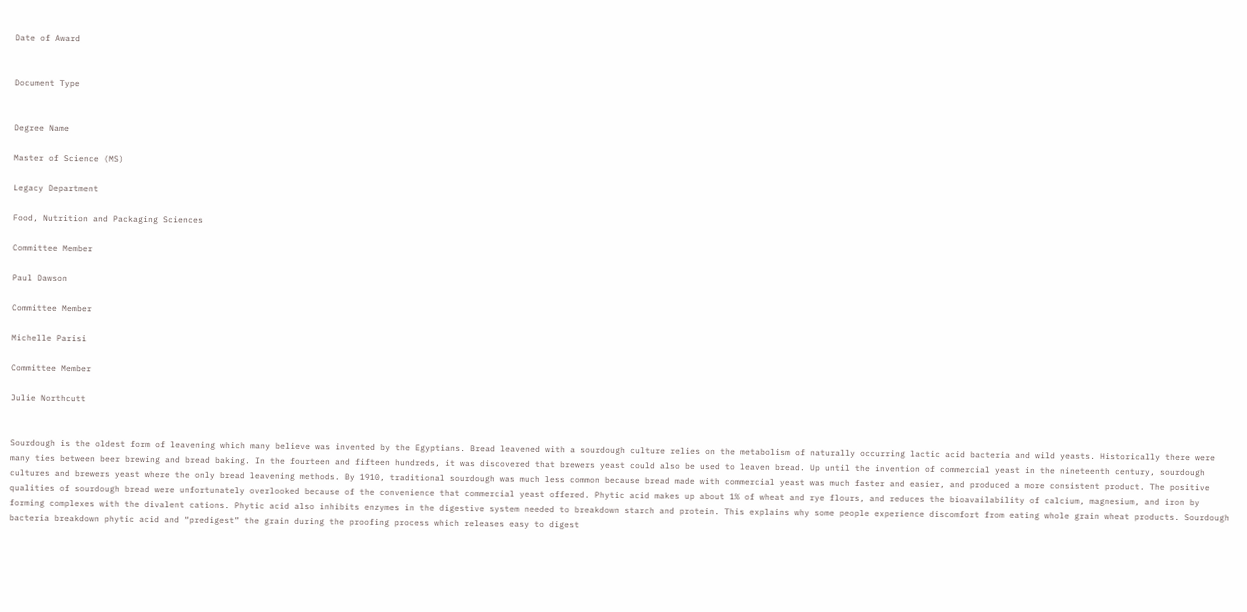Date of Award


Document Type


Degree Name

Master of Science (MS)

Legacy Department

Food, Nutrition and Packaging Sciences

Committee Member

Paul Dawson

Committee Member

Michelle Parisi

Committee Member

Julie Northcutt


Sourdough is the oldest form of leavening which many believe was invented by the Egyptians. Bread leavened with a sourdough culture relies on the metabolism of naturally occurring lactic acid bacteria and wild yeasts. Historically there were many ties between beer brewing and bread baking. In the fourteen and fifteen hundreds, it was discovered that brewers yeast could also be used to leaven bread. Up until the invention of commercial yeast in the nineteenth century, sourdough cultures and brewers yeast where the only bread leavening methods. By 1910, traditional sourdough was much less common because bread made with commercial yeast was much faster and easier, and produced a more consistent product. The positive qualities of sourdough bread were unfortunately overlooked because of the convenience that commercial yeast offered. Phytic acid makes up about 1% of wheat and rye flours, and reduces the bioavailability of calcium, magnesium, and iron by forming complexes with the divalent cations. Phytic acid also inhibits enzymes in the digestive system needed to breakdown starch and protein. This explains why some people experience discomfort from eating whole grain wheat products. Sourdough bacteria breakdown phytic acid and “predigest” the grain during the proofing process which releases easy to digest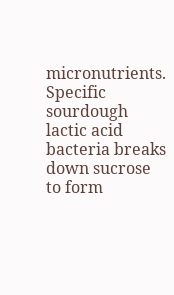micronutrients. Specific sourdough lactic acid bacteria breaks down sucrose to form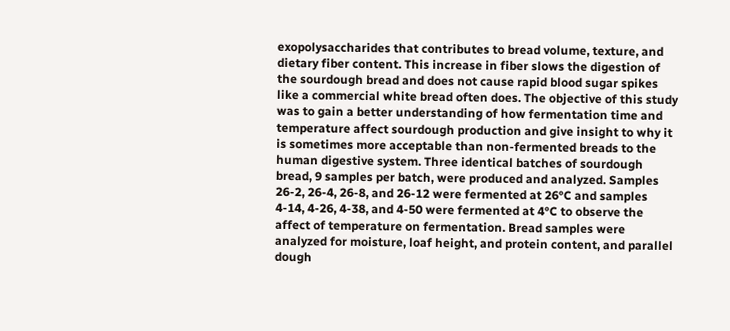exopolysaccharides that contributes to bread volume, texture, and dietary fiber content. This increase in fiber slows the digestion of the sourdough bread and does not cause rapid blood sugar spikes like a commercial white bread often does. The objective of this study was to gain a better understanding of how fermentation time and temperature affect sourdough production and give insight to why it is sometimes more acceptable than non-fermented breads to the human digestive system. Three identical batches of sourdough bread, 9 samples per batch, were produced and analyzed. Samples 26-2, 26-4, 26-8, and 26-12 were fermented at 26°C and samples 4-14, 4-26, 4-38, and 4-50 were fermented at 4°C to observe the affect of temperature on fermentation. Bread samples were analyzed for moisture, loaf height, and protein content, and parallel dough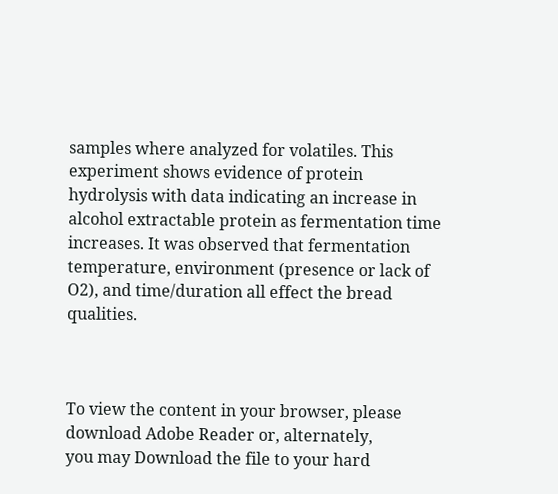samples where analyzed for volatiles. This experiment shows evidence of protein hydrolysis with data indicating an increase in alcohol extractable protein as fermentation time increases. It was observed that fermentation temperature, environment (presence or lack of O2), and time/duration all effect the bread qualities.



To view the content in your browser, please download Adobe Reader or, alternately,
you may Download the file to your hard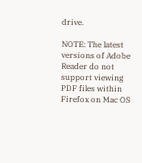drive.

NOTE: The latest versions of Adobe Reader do not support viewing PDF files within Firefox on Mac OS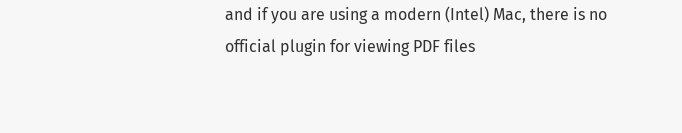and if you are using a modern (Intel) Mac, there is no official plugin for viewing PDF files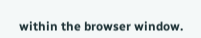within the browser window.